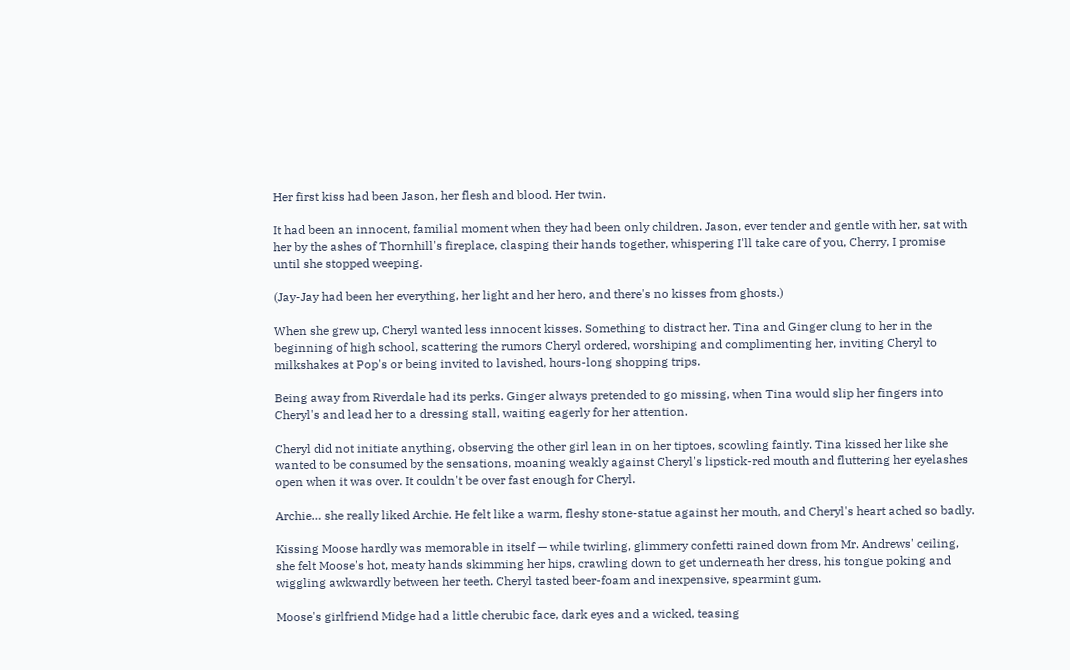Her first kiss had been Jason, her flesh and blood. Her twin.

It had been an innocent, familial moment when they had been only children. Jason, ever tender and gentle with her, sat with her by the ashes of Thornhill's fireplace, clasping their hands together, whispering I'll take care of you, Cherry, I promise until she stopped weeping.

(Jay-Jay had been her everything, her light and her hero, and there's no kisses from ghosts.)

When she grew up, Cheryl wanted less innocent kisses. Something to distract her. Tina and Ginger clung to her in the beginning of high school, scattering the rumors Cheryl ordered, worshiping and complimenting her, inviting Cheryl to milkshakes at Pop's or being invited to lavished, hours-long shopping trips.

Being away from Riverdale had its perks. Ginger always pretended to go missing, when Tina would slip her fingers into Cheryl's and lead her to a dressing stall, waiting eagerly for her attention.

Cheryl did not initiate anything, observing the other girl lean in on her tiptoes, scowling faintly. Tina kissed her like she wanted to be consumed by the sensations, moaning weakly against Cheryl's lipstick-red mouth and fluttering her eyelashes open when it was over. It couldn't be over fast enough for Cheryl.

Archie… she really liked Archie. He felt like a warm, fleshy stone-statue against her mouth, and Cheryl's heart ached so badly.

Kissing Moose hardly was memorable in itself — while twirling, glimmery confetti rained down from Mr. Andrews' ceiling, she felt Moose's hot, meaty hands skimming her hips, crawling down to get underneath her dress, his tongue poking and wiggling awkwardly between her teeth. Cheryl tasted beer-foam and inexpensive, spearmint gum.

Moose's girlfriend Midge had a little cherubic face, dark eyes and a wicked, teasing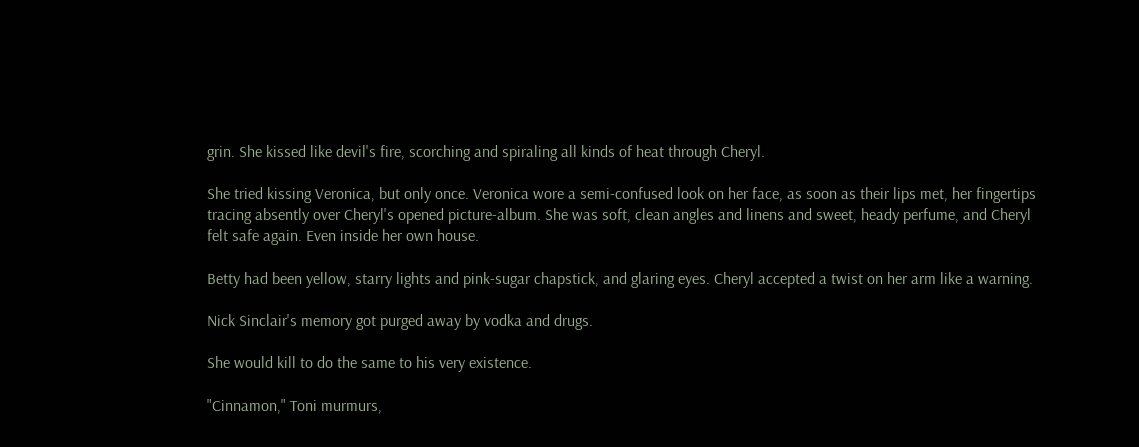grin. She kissed like devil's fire, scorching and spiraling all kinds of heat through Cheryl.

She tried kissing Veronica, but only once. Veronica wore a semi-confused look on her face, as soon as their lips met, her fingertips tracing absently over Cheryl's opened picture-album. She was soft, clean angles and linens and sweet, heady perfume, and Cheryl felt safe again. Even inside her own house.

Betty had been yellow, starry lights and pink-sugar chapstick, and glaring eyes. Cheryl accepted a twist on her arm like a warning.

Nick Sinclair's memory got purged away by vodka and drugs.

She would kill to do the same to his very existence.

"Cinnamon," Toni murmurs,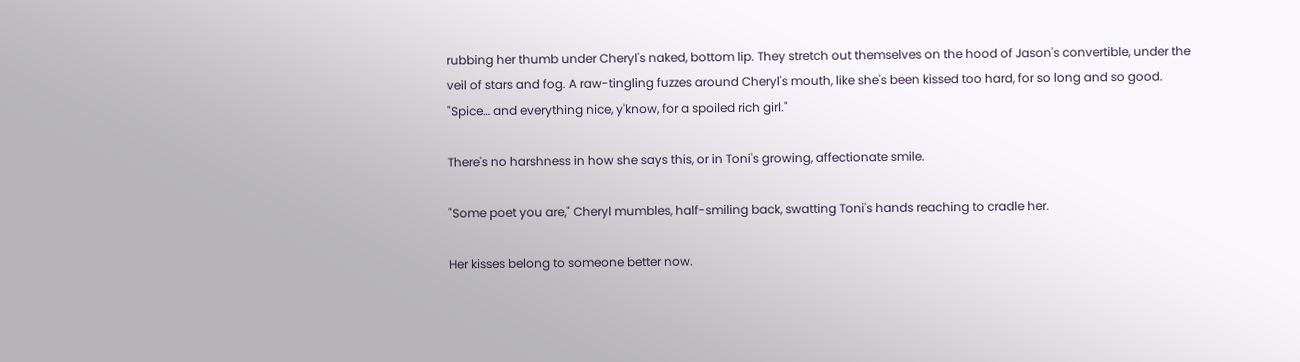rubbing her thumb under Cheryl's naked, bottom lip. They stretch out themselves on the hood of Jason's convertible, under the veil of stars and fog. A raw-tingling fuzzes around Cheryl's mouth, like she's been kissed too hard, for so long and so good. "Spice… and everything nice, y'know, for a spoiled rich girl."

There's no harshness in how she says this, or in Toni's growing, affectionate smile.

"Some poet you are," Cheryl mumbles, half-smiling back, swatting Toni's hands reaching to cradle her.

Her kisses belong to someone better now.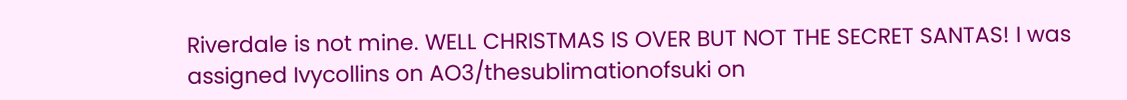Riverdale is not mine. WELL CHRISTMAS IS OVER BUT NOT THE SECRET SANTAS! I was assigned Ivycollins on AO3/thesublimationofsuki on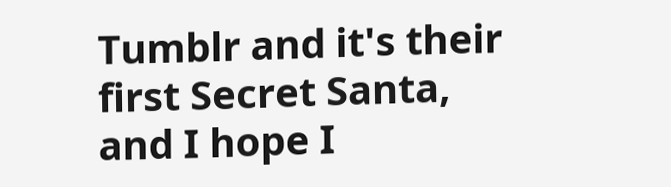Tumblr and it's their first Secret Santa, and I hope I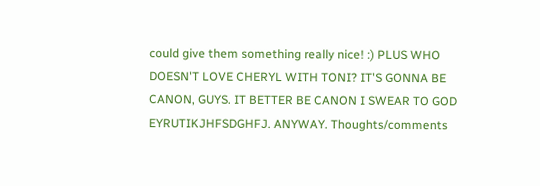could give them something really nice! :) PLUS WHO DOESN'T LOVE CHERYL WITH TONI? IT'S GONNA BE CANON, GUYS. IT BETTER BE CANON I SWEAR TO GOD EYRUTIKJHFSDGHFJ. ANYWAY. Thoughts/comments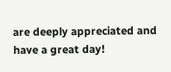are deeply appreciated and have a great day!